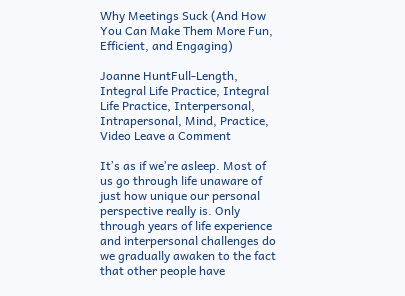Why Meetings Suck (And How You Can Make Them More Fun, Efficient, and Engaging)

Joanne HuntFull-Length, Integral Life Practice, Integral Life Practice, Interpersonal, Intrapersonal, Mind, Practice, Video Leave a Comment

Itʼs as if weʼre asleep. Most of us go through life unaware of just how unique our personal perspective really is. Only through years of life experience and interpersonal challenges do we gradually awaken to the fact that other people have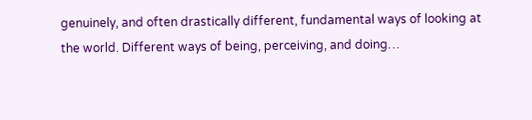genuinely, and often drastically different, fundamental ways of looking at the world. Different ways of being, perceiving, and doing…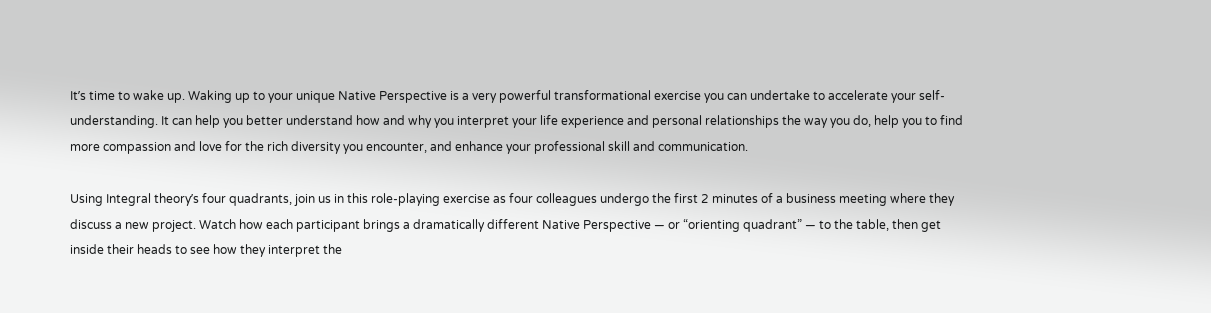Itʼs time to wake up. Waking up to your unique Native Perspective is a very powerful transformational exercise you can undertake to accelerate your self-understanding. It can help you better understand how and why you interpret your life experience and personal relationships the way you do, help you to find more compassion and love for the rich diversity you encounter, and enhance your professional skill and communication.

Using Integral theoryʼs four quadrants, join us in this role-playing exercise as four colleagues undergo the first 2 minutes of a business meeting where they discuss a new project. Watch how each participant brings a dramatically different Native Perspective — or “orienting quadrant” — to the table, then get inside their heads to see how they interpret the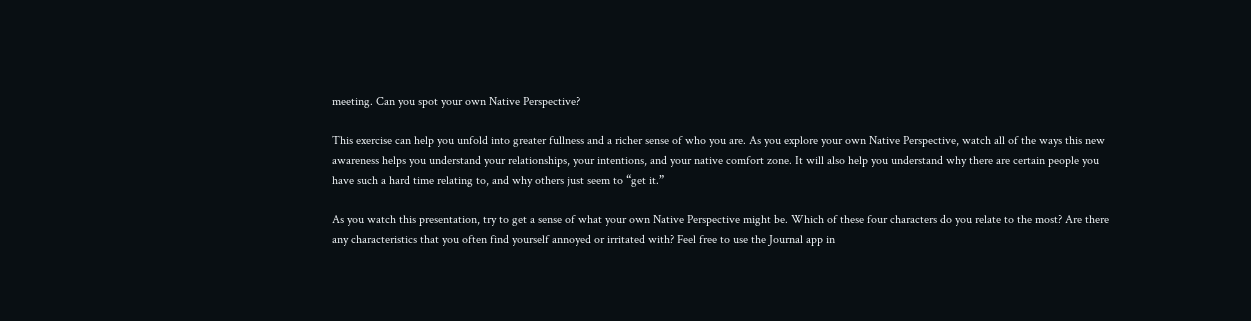meeting. Can you spot your own Native Perspective?

This exercise can help you unfold into greater fullness and a richer sense of who you are. As you explore your own Native Perspective, watch all of the ways this new awareness helps you understand your relationships, your intentions, and your native comfort zone. It will also help you understand why there are certain people you have such a hard time relating to, and why others just seem to “get it.”

As you watch this presentation, try to get a sense of what your own Native Perspective might be. Which of these four characters do you relate to the most? Are there any characteristics that you often find yourself annoyed or irritated with? Feel free to use the Journal app in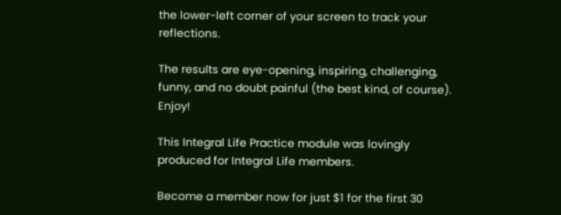the lower-left corner of your screen to track your reflections.

The results are eye-opening, inspiring, challenging, funny, and no doubt painful (the best kind, of course). Enjoy!

This Integral Life Practice module was lovingly produced for Integral Life members.

Become a member now for just $1 for the first 30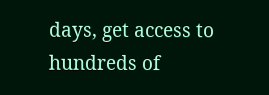days, get access to hundreds of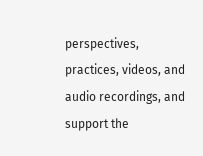perspectives, practices, videos, and audio recordings, and support the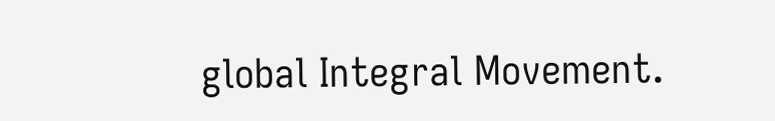global Integral Movement.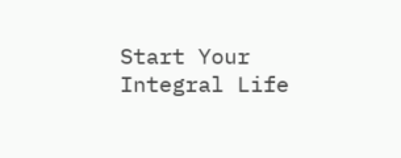Start Your Integral Life